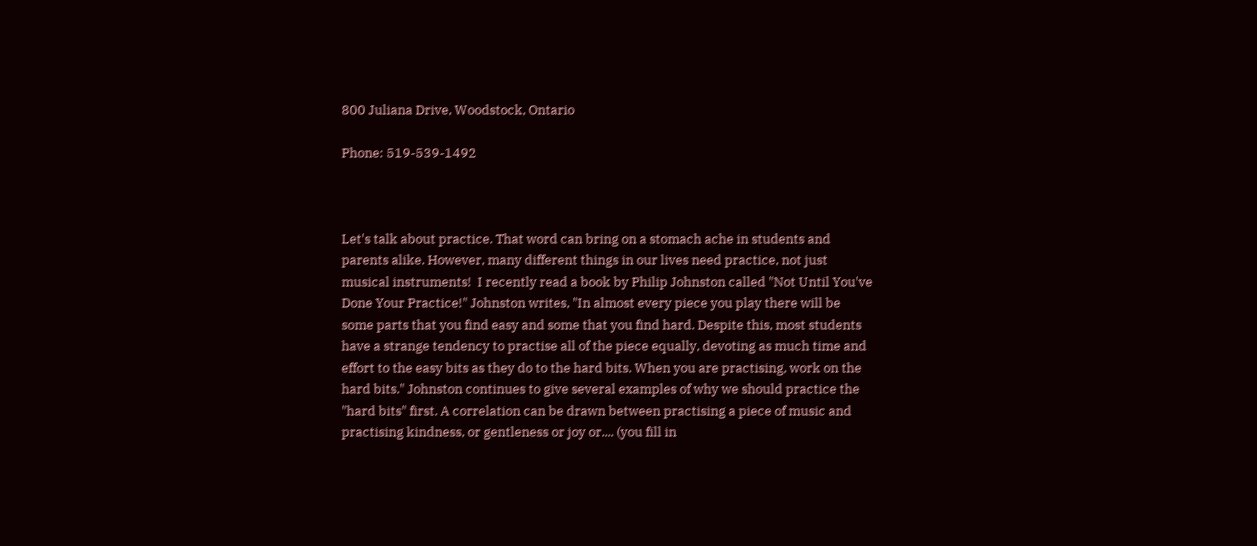800 Juliana Drive, Woodstock, Ontario

Phone: 519-539-1492



Let's talk about practice. That word can bring on a stomach ache in students and parents alike. However, many different things in our lives need practice, not just musical instruments!  I recently read a book by Philip Johnston called "Not Until You've Done Your Practice!" Johnston writes, "In almost every piece you play there will be some parts that you find easy and some that you find hard. Despite this, most students have a strange tendency to practise all of the piece equally, devoting as much time and effort to the easy bits as they do to the hard bits. When you are practising, work on the hard bits." Johnston continues to give several examples of why we should practice the "hard bits" first. A correlation can be drawn between practising a piece of music and practising kindness, or gentleness or joy or.... (you fill in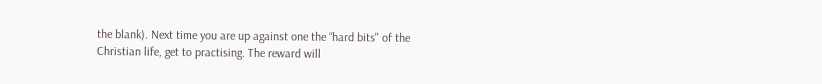the blank). Next time you are up against one the “hard bits" of the Christian life, get to practising. The reward will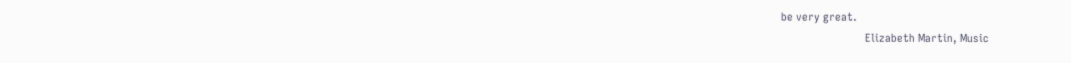be very great.
                            Elizabeth Martin, Music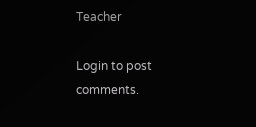Teacher

Login to post comments.